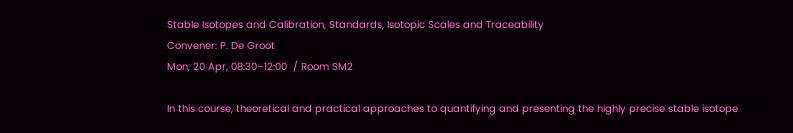Stable Isotopes and Calibration, Standards, Isotopic Scales and Traceability
Convener: P. De Groot
Mon, 20 Apr, 08:30–12:00  / Room SM2

In this course, theoretical and practical approaches to quantifying and presenting the highly precise stable isotope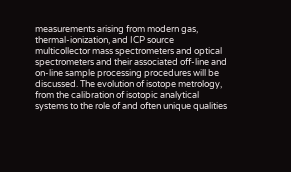measurements arising from modern gas, thermal-ionization, and ICP source multicollector mass spectrometers and optical spectrometers and their associated off-line and on-line sample processing procedures will be discussed. The evolution of isotope metrology, from the calibration of isotopic analytical systems to the role of and often unique qualities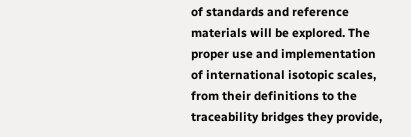of standards and reference materials will be explored. The proper use and implementation of international isotopic scales, from their definitions to the traceability bridges they provide,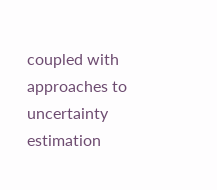coupled with approaches to uncertainty estimation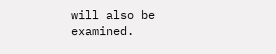will also be examined.